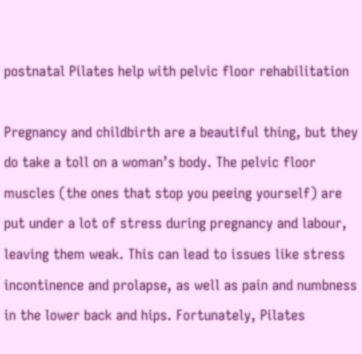postnatal Pilates help with pelvic floor rehabilitation

Pregnancy and childbirth are a beautiful thing, but they do take a toll on a woman’s body. The pelvic floor muscles (the ones that stop you peeing yourself) are put under a lot of stress during pregnancy and labour, leaving them weak. This can lead to issues like stress incontinence and prolapse, as well as pain and numbness in the lower back and hips. Fortunately, Pilates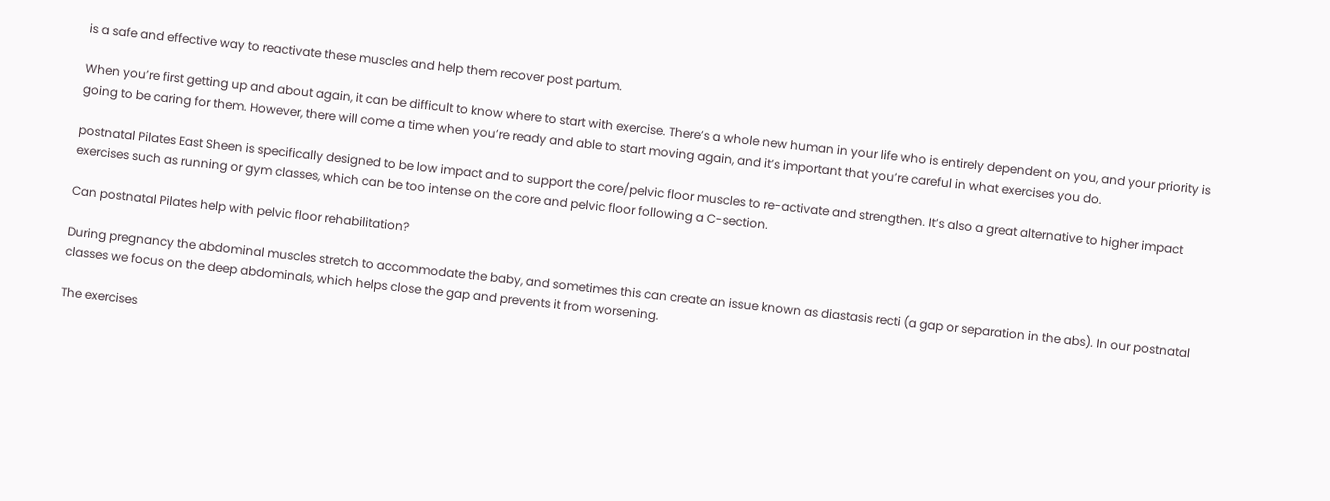is a safe and effective way to reactivate these muscles and help them recover post partum.

When you’re first getting up and about again, it can be difficult to know where to start with exercise. There’s a whole new human in your life who is entirely dependent on you, and your priority is going to be caring for them. However, there will come a time when you’re ready and able to start moving again, and it’s important that you’re careful in what exercises you do.

postnatal Pilates East Sheen is specifically designed to be low impact and to support the core/pelvic floor muscles to re-activate and strengthen. It’s also a great alternative to higher impact exercises such as running or gym classes, which can be too intense on the core and pelvic floor following a C-section.

Can postnatal Pilates help with pelvic floor rehabilitation?

During pregnancy the abdominal muscles stretch to accommodate the baby, and sometimes this can create an issue known as diastasis recti (a gap or separation in the abs). In our postnatal classes we focus on the deep abdominals, which helps close the gap and prevents it from worsening.

The exercises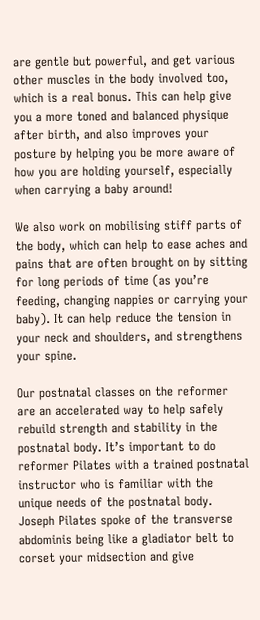are gentle but powerful, and get various other muscles in the body involved too, which is a real bonus. This can help give you a more toned and balanced physique after birth, and also improves your posture by helping you be more aware of how you are holding yourself, especially when carrying a baby around!

We also work on mobilising stiff parts of the body, which can help to ease aches and pains that are often brought on by sitting for long periods of time (as you’re feeding, changing nappies or carrying your baby). It can help reduce the tension in your neck and shoulders, and strengthens your spine.

Our postnatal classes on the reformer are an accelerated way to help safely rebuild strength and stability in the postnatal body. It’s important to do reformer Pilates with a trained postnatal instructor who is familiar with the unique needs of the postnatal body. Joseph Pilates spoke of the transverse abdominis being like a gladiator belt to corset your midsection and give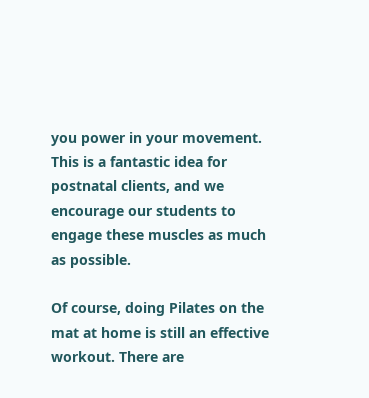you power in your movement. This is a fantastic idea for postnatal clients, and we encourage our students to engage these muscles as much as possible.

Of course, doing Pilates on the mat at home is still an effective workout. There are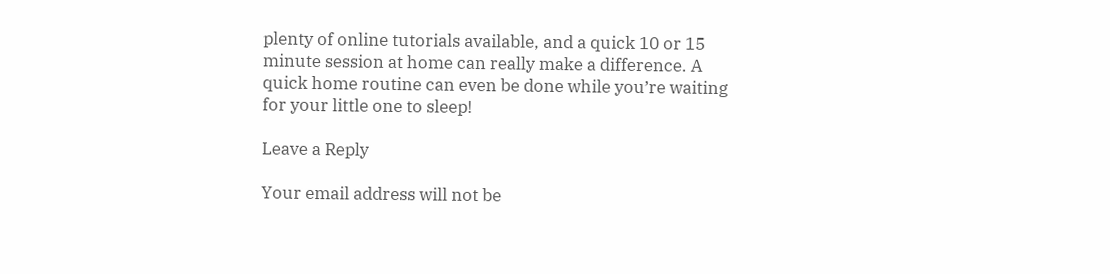plenty of online tutorials available, and a quick 10 or 15 minute session at home can really make a difference. A quick home routine can even be done while you’re waiting for your little one to sleep!

Leave a Reply

Your email address will not be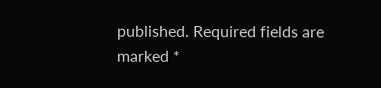published. Required fields are marked *